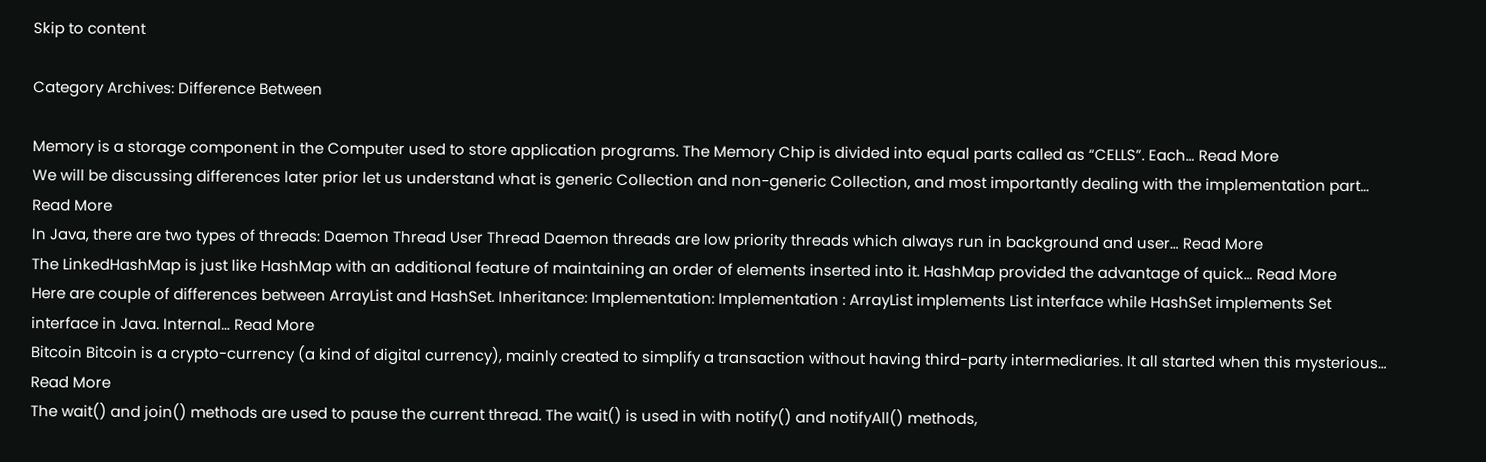Skip to content

Category Archives: Difference Between

Memory is a storage component in the Computer used to store application programs. The Memory Chip is divided into equal parts called as “CELLS”. Each… Read More
We will be discussing differences later prior let us understand what is generic Collection and non-generic Collection, and most importantly dealing with the implementation part… Read More
In Java, there are two types of threads: Daemon Thread User Thread Daemon threads are low priority threads which always run in background and user… Read More
The LinkedHashMap is just like HashMap with an additional feature of maintaining an order of elements inserted into it. HashMap provided the advantage of quick… Read More
Here are couple of differences between ArrayList and HashSet. Inheritance: Implementation: Implementation : ArrayList implements List interface while HashSet implements Set interface in Java. Internal… Read More
Bitcoin Bitcoin is a crypto-currency (a kind of digital currency), mainly created to simplify a transaction without having third-party intermediaries. It all started when this mysterious… Read More
The wait() and join() methods are used to pause the current thread. The wait() is used in with notify() and notifyAll() methods,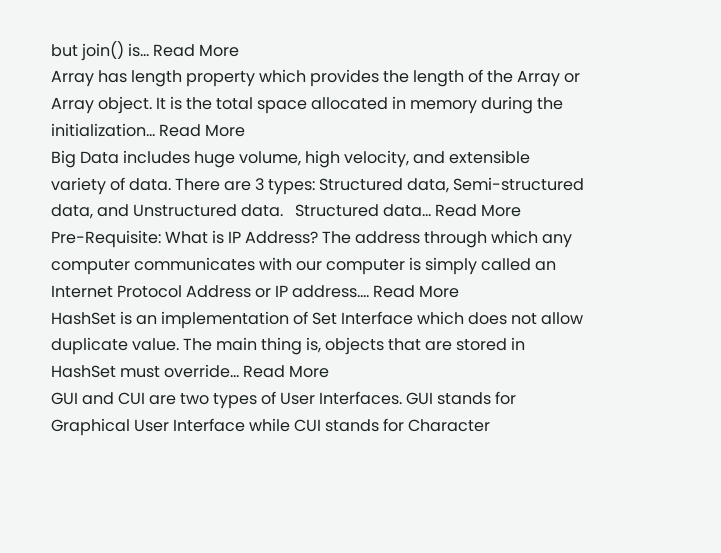but join() is… Read More
Array has length property which provides the length of the Array or Array object. It is the total space allocated in memory during the initialization… Read More
Big Data includes huge volume, high velocity, and extensible variety of data. There are 3 types: Structured data, Semi-structured data, and Unstructured data.   Structured data… Read More
Pre-Requisite: What is IP Address? The address through which any computer communicates with our computer is simply called an Internet Protocol Address or IP address.… Read More
HashSet is an implementation of Set Interface which does not allow duplicate value. The main thing is, objects that are stored in HashSet must override… Read More
GUI and CUI are two types of User Interfaces. GUI stands for Graphical User Interface while CUI stands for Character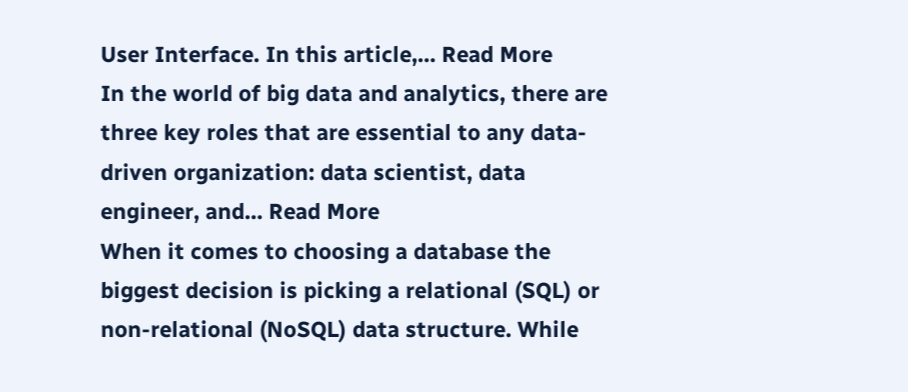User Interface. In this article,… Read More
In the world of big data and analytics, there are three key roles that are essential to any data-driven organization: data scientist, data engineer, and… Read More
When it comes to choosing a database the biggest decision is picking a relational (SQL) or non-relational (NoSQL) data structure. While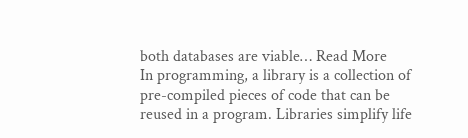both databases are viable… Read More
In programming, a library is a collection of pre-compiled pieces of code that can be reused in a program. Libraries simplify life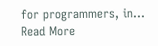for programmers, in… Read More